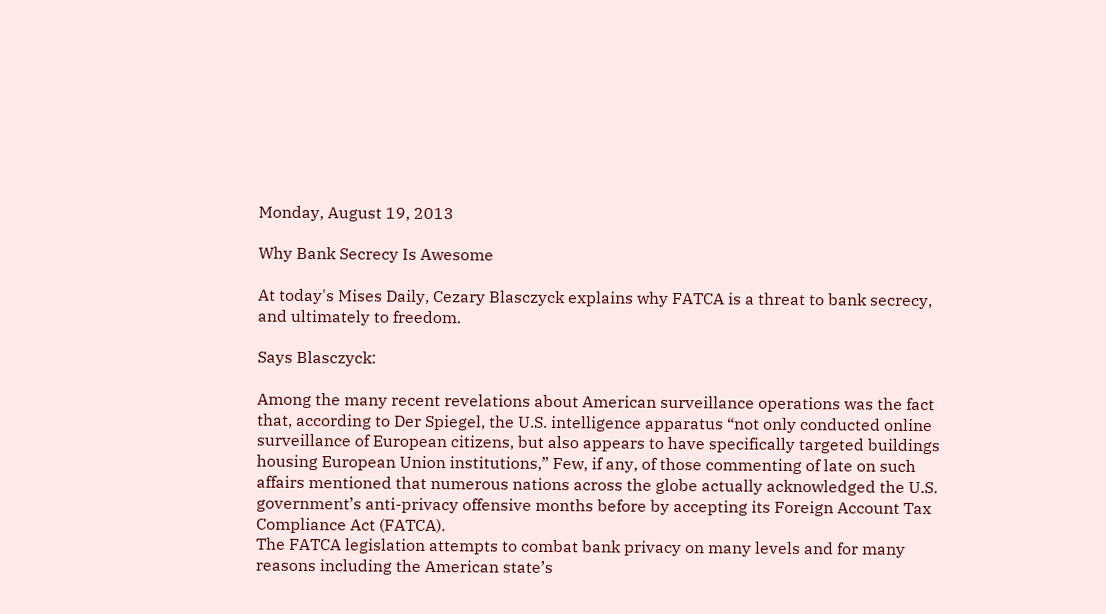Monday, August 19, 2013

Why Bank Secrecy Is Awesome

At today's Mises Daily, Cezary Blasczyck explains why FATCA is a threat to bank secrecy, and ultimately to freedom.

Says Blasczyck:

Among the many recent revelations about American surveillance operations was the fact that, according to Der Spiegel, the U.S. intelligence apparatus “not only conducted online surveillance of European citizens, but also appears to have specifically targeted buildings housing European Union institutions,” Few, if any, of those commenting of late on such affairs mentioned that numerous nations across the globe actually acknowledged the U.S. government’s anti-privacy offensive months before by accepting its Foreign Account Tax Compliance Act (FATCA).
The FATCA legislation attempts to combat bank privacy on many levels and for many reasons including the American state’s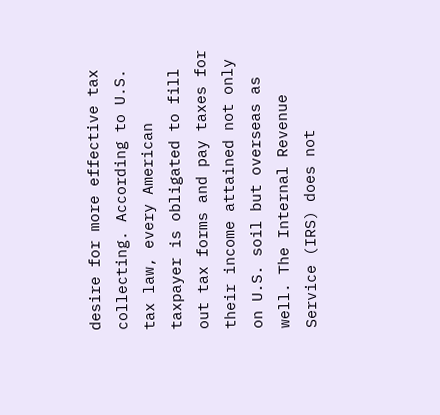desire for more effective tax collecting. According to U.S. tax law, every American taxpayer is obligated to fill out tax forms and pay taxes for their income attained not only on U.S. soil but overseas as well. The Internal Revenue Service (IRS) does not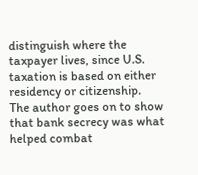distinguish where the taxpayer lives, since U.S. taxation is based on either residency or citizenship.
The author goes on to show that bank secrecy was what helped combat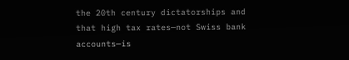the 20th century dictatorships and that high tax rates—not Swiss bank accounts—is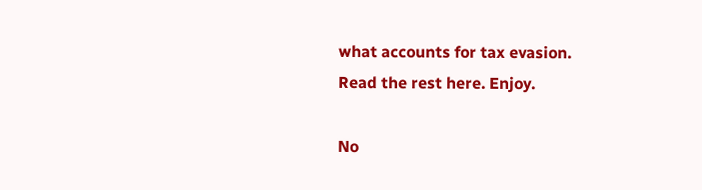what accounts for tax evasion.
Read the rest here. Enjoy.

No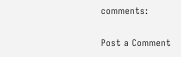comments:

Post a Comment